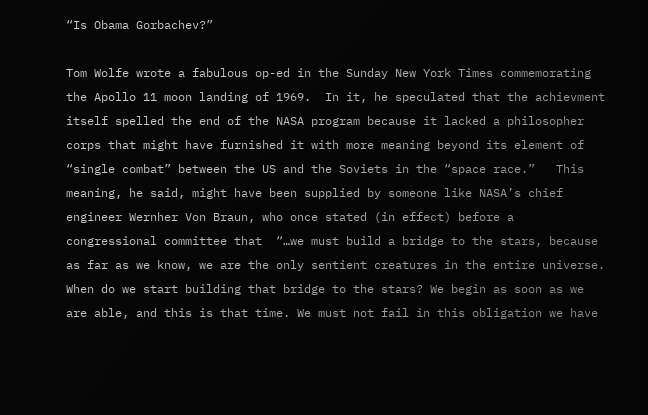“Is Obama Gorbachev?”

Tom Wolfe wrote a fabulous op-ed in the Sunday New York Times commemorating the Apollo 11 moon landing of 1969.  In it, he speculated that the achievment itself spelled the end of the NASA program because it lacked a philosopher corps that might have furnished it with more meaning beyond its element of “single combat” between the US and the Soviets in the “space race.”   This meaning, he said, might have been supplied by someone like NASA’s chief engineer Wernher Von Braun, who once stated (in effect) before a congressional committee that  “…we must build a bridge to the stars, because as far as we know, we are the only sentient creatures in the entire universe. When do we start building that bridge to the stars? We begin as soon as we are able, and this is that time. We must not fail in this obligation we have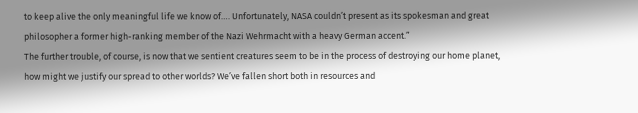to keep alive the only meaningful life we know of…. Unfortunately, NASA couldn’t present as its spokesman and great philosopher a former high-ranking member of the Nazi Wehrmacht with a heavy German accent.”
The further trouble, of course, is now that we sentient creatures seem to be in the process of destroying our home planet, how might we justify our spread to other worlds? We’ve fallen short both in resources and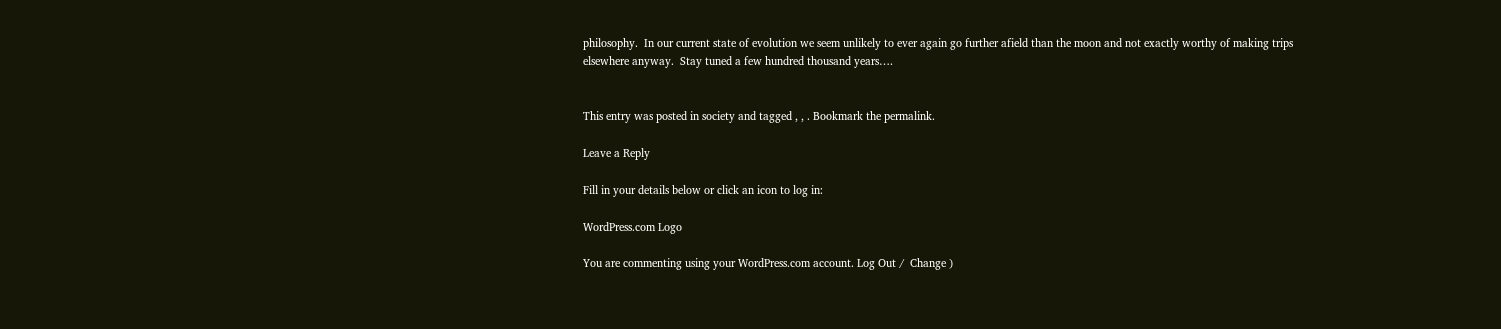philosophy.  In our current state of evolution we seem unlikely to ever again go further afield than the moon and not exactly worthy of making trips elsewhere anyway.  Stay tuned a few hundred thousand years….


This entry was posted in society and tagged , , . Bookmark the permalink.

Leave a Reply

Fill in your details below or click an icon to log in:

WordPress.com Logo

You are commenting using your WordPress.com account. Log Out /  Change )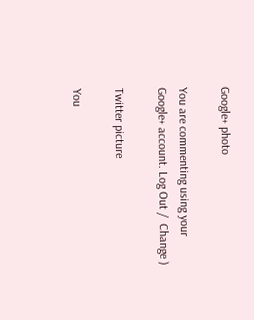Google+ photo

You are commenting using your Google+ account. Log Out /  Change )

Twitter picture

You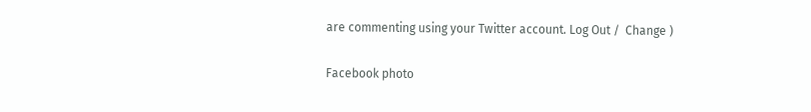are commenting using your Twitter account. Log Out /  Change )

Facebook photo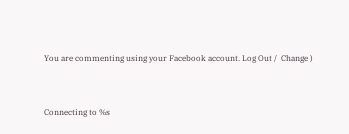You are commenting using your Facebook account. Log Out /  Change )


Connecting to %s